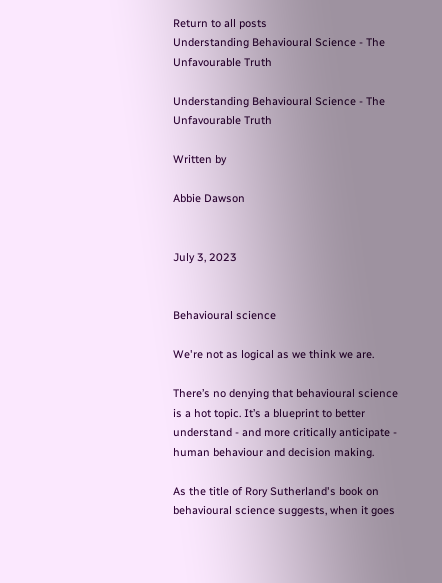Return to all posts
Understanding Behavioural Science - The Unfavourable Truth

Understanding Behavioural Science - The Unfavourable Truth

Written by

Abbie Dawson


July 3, 2023


Behavioural science

We're not as logical as we think we are.

There’s no denying that behavioural science is a hot topic. It’s a blueprint to better understand - and more critically anticipate - human behaviour and decision making.

As the title of Rory Sutherland's book on behavioural science suggests, when it goes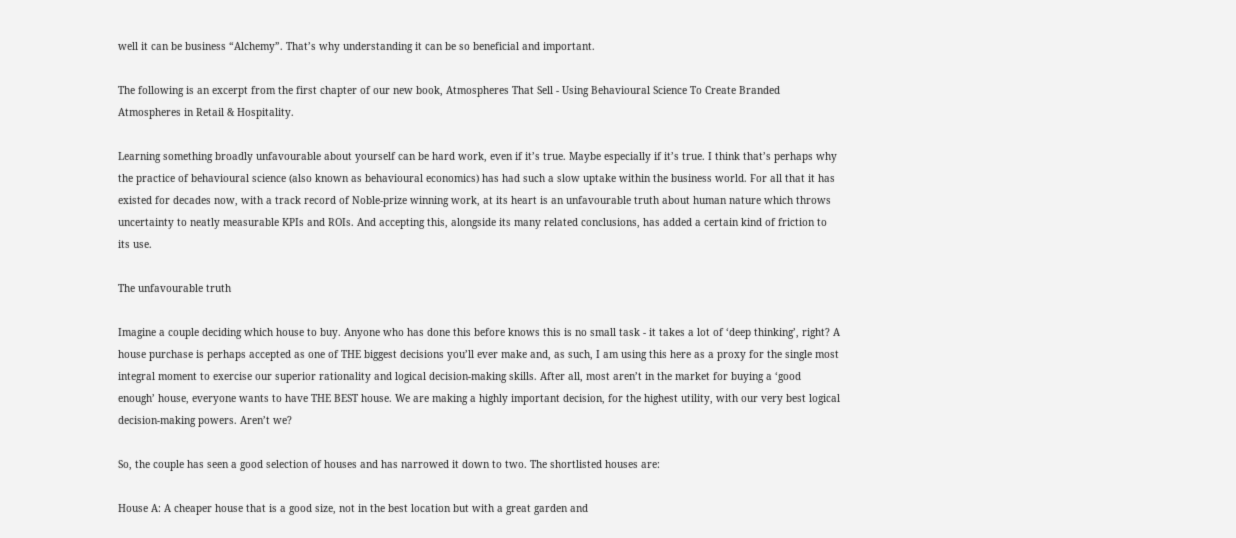well it can be business “Alchemy”. That’s why understanding it can be so beneficial and important.

The following is an excerpt from the first chapter of our new book, Atmospheres That Sell - Using Behavioural Science To Create Branded Atmospheres in Retail & Hospitality.

Learning something broadly unfavourable about yourself can be hard work, even if it’s true. Maybe especially if it’s true. I think that’s perhaps why the practice of behavioural science (also known as behavioural economics) has had such a slow uptake within the business world. For all that it has existed for decades now, with a track record of Noble-prize winning work, at its heart is an unfavourable truth about human nature which throws uncertainty to neatly measurable KPIs and ROIs. And accepting this, alongside its many related conclusions, has added a certain kind of friction to its use.

The unfavourable truth

Imagine a couple deciding which house to buy. Anyone who has done this before knows this is no small task - it takes a lot of ‘deep thinking’, right? A house purchase is perhaps accepted as one of THE biggest decisions you’ll ever make and, as such, I am using this here as a proxy for the single most integral moment to exercise our superior rationality and logical decision-making skills. After all, most aren’t in the market for buying a ‘good enough’ house, everyone wants to have THE BEST house. We are making a highly important decision, for the highest utility, with our very best logical decision-making powers. Aren’t we?

So, the couple has seen a good selection of houses and has narrowed it down to two. The shortlisted houses are:

House A: A cheaper house that is a good size, not in the best location but with a great garden and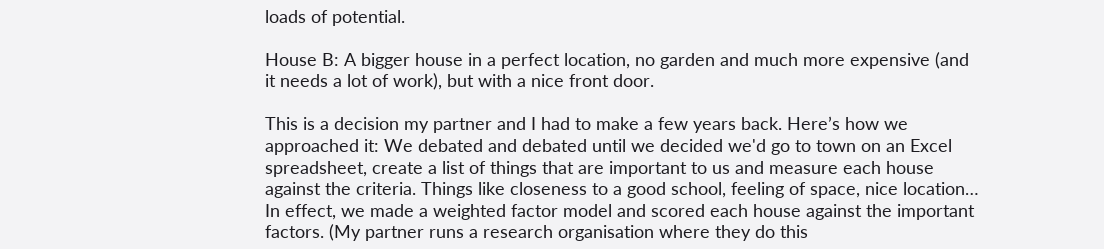loads of potential.

House B: A bigger house in a perfect location, no garden and much more expensive (and it needs a lot of work), but with a nice front door.

This is a decision my partner and I had to make a few years back. Here’s how we approached it: We debated and debated until we decided we'd go to town on an Excel spreadsheet, create a list of things that are important to us and measure each house against the criteria. Things like closeness to a good school, feeling of space, nice location… In effect, we made a weighted factor model and scored each house against the important factors. (My partner runs a research organisation where they do this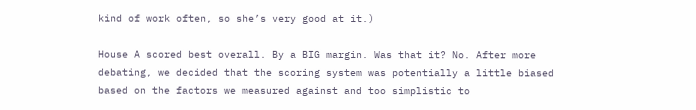kind of work often, so she’s very good at it.)

House A scored best overall. By a BIG margin. Was that it? No. After more debating, we decided that the scoring system was potentially a little biased based on the factors we measured against and too simplistic to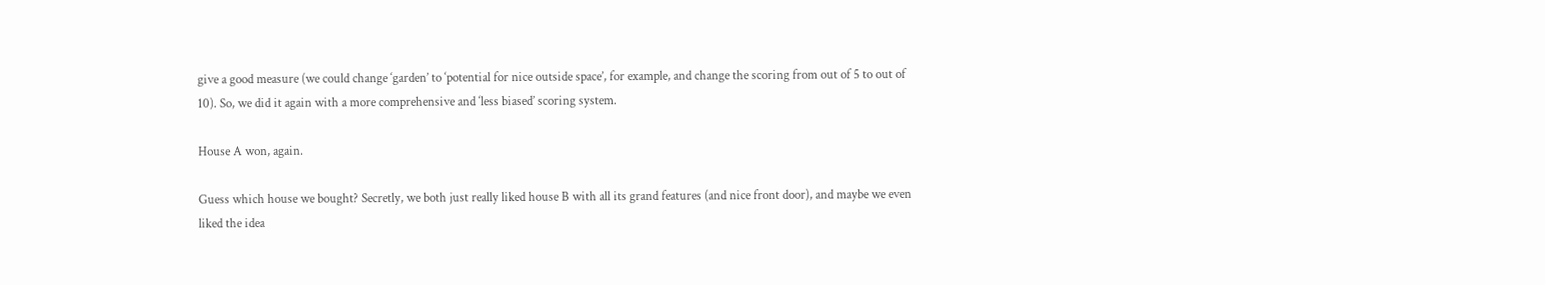give a good measure (we could change ‘garden’ to ‘potential for nice outside space’, for example, and change the scoring from out of 5 to out of 10). So, we did it again with a more comprehensive and ‘less biased’ scoring system.

House A won, again.

Guess which house we bought? Secretly, we both just really liked house B with all its grand features (and nice front door), and maybe we even liked the idea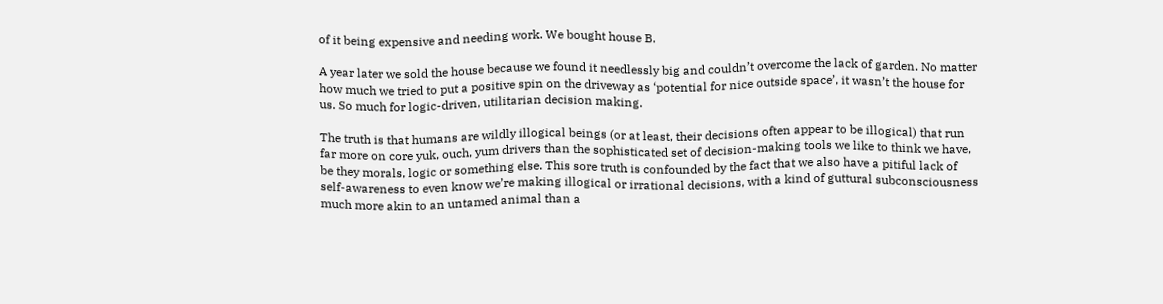of it being expensive and needing work. We bought house B.

A year later we sold the house because we found it needlessly big and couldn’t overcome the lack of garden. No matter how much we tried to put a positive spin on the driveway as ‘potential for nice outside space’, it wasn’t the house for us. So much for logic-driven, utilitarian decision making.

The truth is that humans are wildly illogical beings (or at least, their decisions often appear to be illogical) that run far more on core yuk, ouch, yum drivers than the sophisticated set of decision-making tools we like to think we have, be they morals, logic or something else. This sore truth is confounded by the fact that we also have a pitiful lack of self-awareness to even know we’re making illogical or irrational decisions, with a kind of guttural subconsciousness much more akin to an untamed animal than a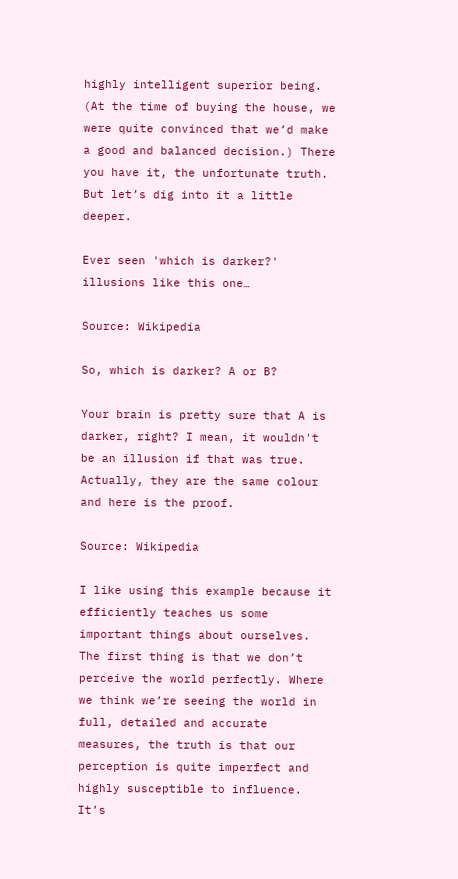highly intelligent superior being. (At the time of buying the house, we were quite convinced that we’d make a good and balanced decision.) There you have it, the unfortunate truth. But let’s dig into it a little deeper.

Ever seen 'which is darker?' illusions like this one…

Source: Wikipedia

So, which is darker? A or B?

Your brain is pretty sure that A is darker, right? I mean, it wouldn't be an illusion if that was true. Actually, they are the same colour and here is the proof.

Source: Wikipedia

I like using this example because it efficiently teaches us some important things about ourselves. The first thing is that we don’t perceive the world perfectly. Where we think we’re seeing the world in full, detailed and accurate measures, the truth is that our perception is quite imperfect and highly susceptible to influence. It’s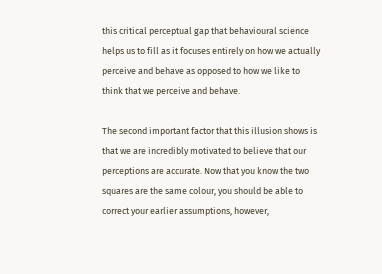this critical perceptual gap that behavioural science helps us to fill as it focuses entirely on how we actually perceive and behave as opposed to how we like to think that we perceive and behave.

The second important factor that this illusion shows is that we are incredibly motivated to believe that our perceptions are accurate. Now that you know the two squares are the same colour, you should be able to correct your earlier assumptions, however,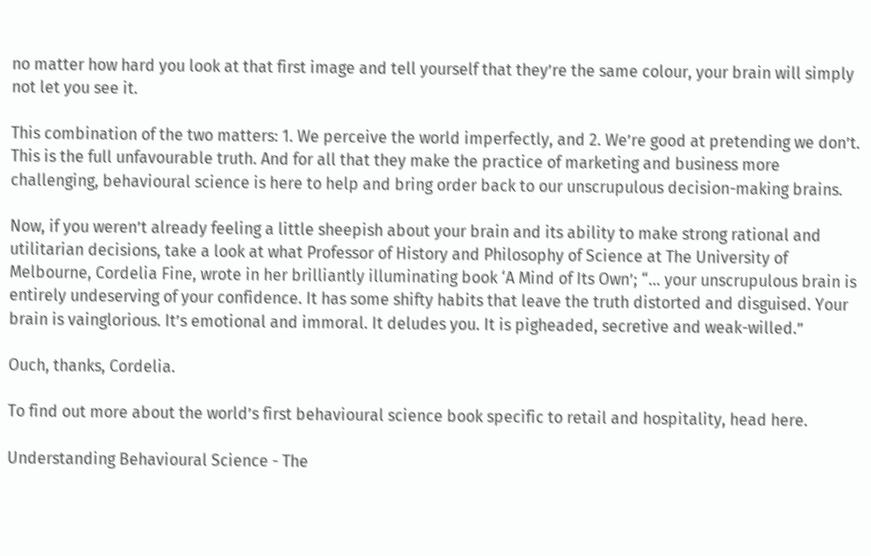no matter how hard you look at that first image and tell yourself that they’re the same colour, your brain will simply not let you see it.

This combination of the two matters: 1. We perceive the world imperfectly, and 2. We’re good at pretending we don’t. This is the full unfavourable truth. And for all that they make the practice of marketing and business more challenging, behavioural science is here to help and bring order back to our unscrupulous decision-making brains.

Now, if you weren’t already feeling a little sheepish about your brain and its ability to make strong rational and utilitarian decisions, take a look at what Professor of History and Philosophy of Science at The University of Melbourne, Cordelia Fine, wrote in her brilliantly illuminating book ‘A Mind of Its Own’; “… your unscrupulous brain is entirely undeserving of your confidence. It has some shifty habits that leave the truth distorted and disguised. Your brain is vainglorious. It’s emotional and immoral. It deludes you. It is pigheaded, secretive and weak-willed.”

Ouch, thanks, Cordelia.

To find out more about the world’s first behavioural science book specific to retail and hospitality, head here.

Understanding Behavioural Science - The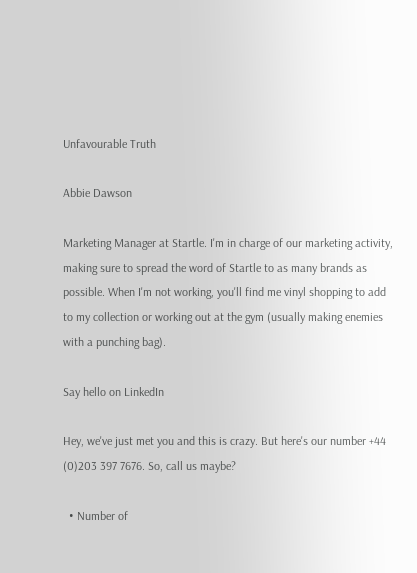Unfavourable Truth

Abbie Dawson

Marketing Manager at Startle. I'm in charge of our marketing activity, making sure to spread the word of Startle to as many brands as possible. When I'm not working, you'll find me vinyl shopping to add to my collection or working out at the gym (usually making enemies with a punching bag).

Say hello on LinkedIn

Hey, we've just met you and this is crazy. But here's our number +44 (0)203 397 7676. So, call us maybe?

  • Number of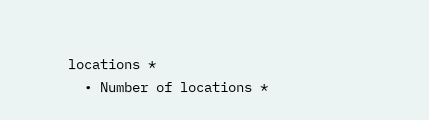locations *
  • Number of locations *